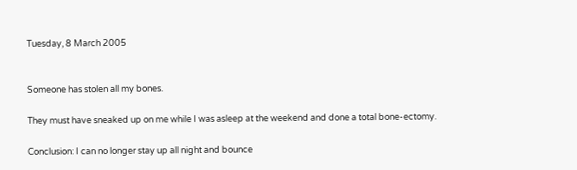Tuesday, 8 March 2005


Someone has stolen all my bones.

They must have sneaked up on me while I was asleep at the weekend and done a total bone-ectomy.

Conclusion: I can no longer stay up all night and bounce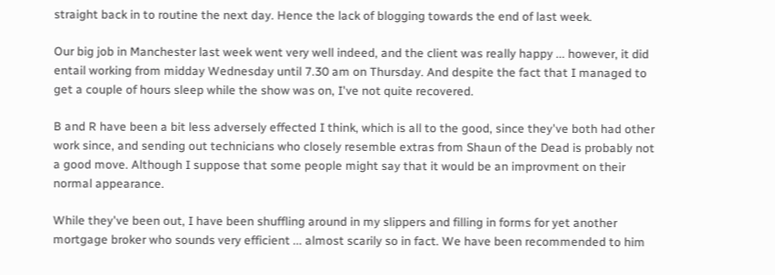straight back in to routine the next day. Hence the lack of blogging towards the end of last week.

Our big job in Manchester last week went very well indeed, and the client was really happy ... however, it did entail working from midday Wednesday until 7.30 am on Thursday. And despite the fact that I managed to get a couple of hours sleep while the show was on, I've not quite recovered.

B and R have been a bit less adversely effected I think, which is all to the good, since they've both had other work since, and sending out technicians who closely resemble extras from Shaun of the Dead is probably not a good move. Although I suppose that some people might say that it would be an improvment on their normal appearance.

While they've been out, I have been shuffling around in my slippers and filling in forms for yet another mortgage broker who sounds very efficient ... almost scarily so in fact. We have been recommended to him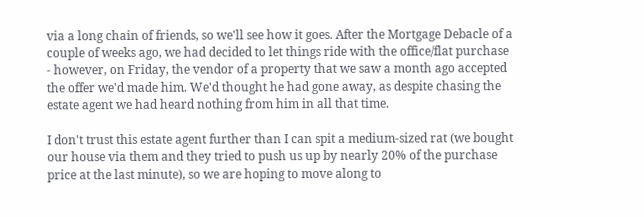via a long chain of friends, so we'll see how it goes. After the Mortgage Debacle of a couple of weeks ago, we had decided to let things ride with the office/flat purchase - however, on Friday, the vendor of a property that we saw a month ago accepted the offer we'd made him. We'd thought he had gone away, as despite chasing the estate agent we had heard nothing from him in all that time.

I don't trust this estate agent further than I can spit a medium-sized rat (we bought our house via them and they tried to push us up by nearly 20% of the purchase price at the last minute), so we are hoping to move along to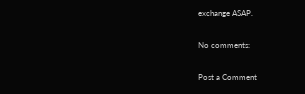exchange ASAP.

No comments:

Post a Comment